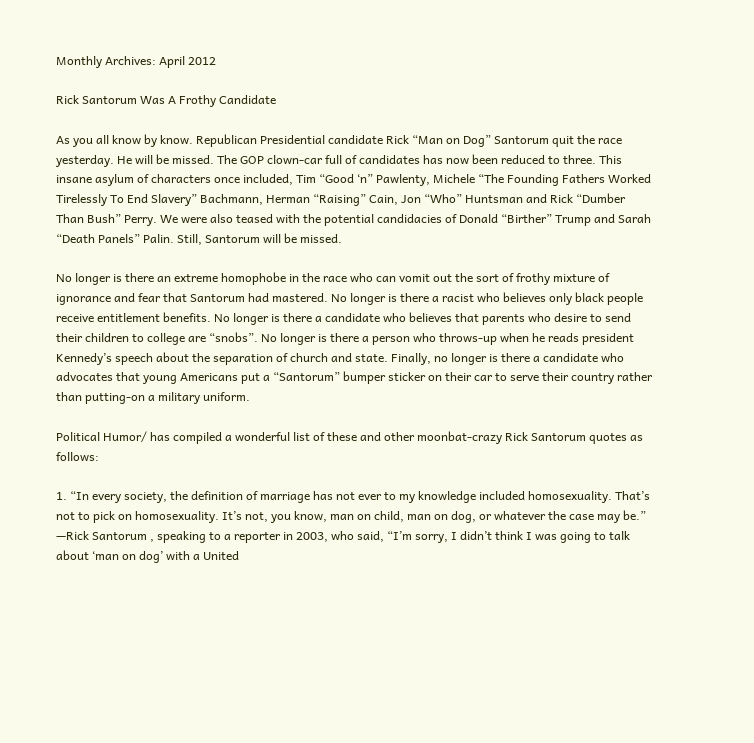Monthly Archives: April 2012

Rick Santorum Was A Frothy Candidate

As you all know by know. Republican Presidential candidate Rick “Man on Dog” Santorum quit the race yesterday. He will be missed. The GOP clown-car full of candidates has now been reduced to three. This insane asylum of characters once included, Tim “Good ‘n” Pawlenty, Michele “The Founding Fathers Worked Tirelessly To End Slavery” Bachmann, Herman “Raising” Cain, Jon “Who” Huntsman and Rick “Dumber Than Bush” Perry. We were also teased with the potential candidacies of Donald “Birther” Trump and Sarah “Death Panels” Palin. Still, Santorum will be missed.

No longer is there an extreme homophobe in the race who can vomit out the sort of frothy mixture of ignorance and fear that Santorum had mastered. No longer is there a racist who believes only black people receive entitlement benefits. No longer is there a candidate who believes that parents who desire to send their children to college are “snobs”. No longer is there a person who throws-up when he reads president Kennedy’s speech about the separation of church and state. Finally, no longer is there a candidate who advocates that young Americans put a “Santorum” bumper sticker on their car to serve their country rather than putting-on a military uniform.

Political Humor/ has compiled a wonderful list of these and other moonbat-crazy Rick Santorum quotes as follows:

1. “In every society, the definition of marriage has not ever to my knowledge included homosexuality. That’s not to pick on homosexuality. It’s not, you know, man on child, man on dog, or whatever the case may be.” —Rick Santorum , speaking to a reporter in 2003, who said, “I’m sorry, I didn’t think I was going to talk about ‘man on dog’ with a United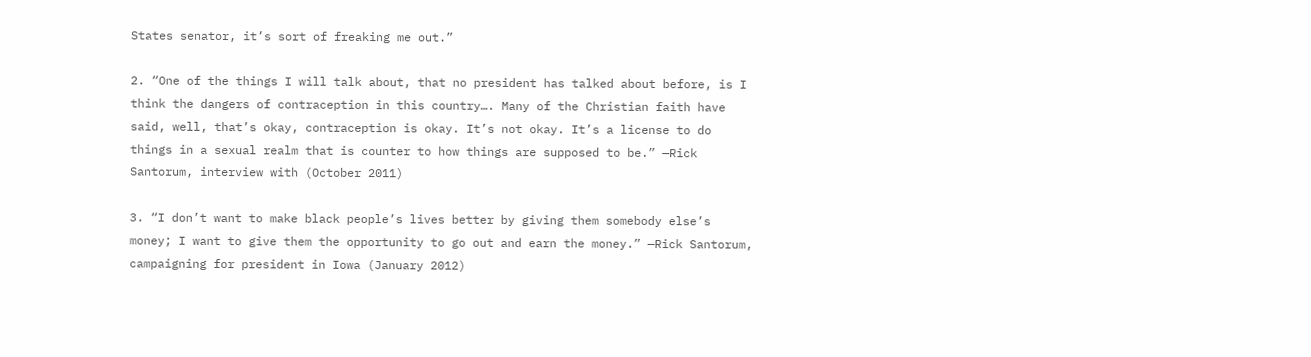States senator, it’s sort of freaking me out.”

2. “One of the things I will talk about, that no president has talked about before, is I think the dangers of contraception in this country…. Many of the Christian faith have said, well, that’s okay, contraception is okay. It’s not okay. It’s a license to do things in a sexual realm that is counter to how things are supposed to be.” —Rick Santorum, interview with (October 2011)

3. “I don’t want to make black people’s lives better by giving them somebody else’s money; I want to give them the opportunity to go out and earn the money.” —Rick Santorum, campaigning for president in Iowa (January 2012)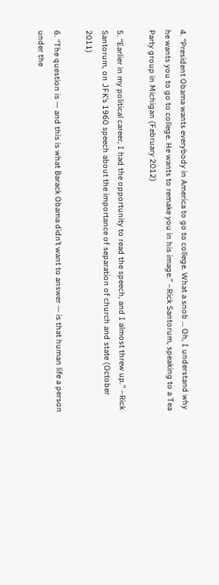4. “President Obama wants everybody in America to go to college. What a snob … Oh, I understand why he wants you to go to college. He wants to remake you in his image.” –Rick Santorum, speaking to a Tea Party group in Michigan (February 2012)

5. “Earlier in my political career, I had the opportunity to read the speech, and I almost threw up.” –Rick Santorum, on JFK’s 1960 speech about the importance of separation of church and state (October 2011)

6. “The question is — and this is what Barack Obama didn’t want to answer — is that human life a person under the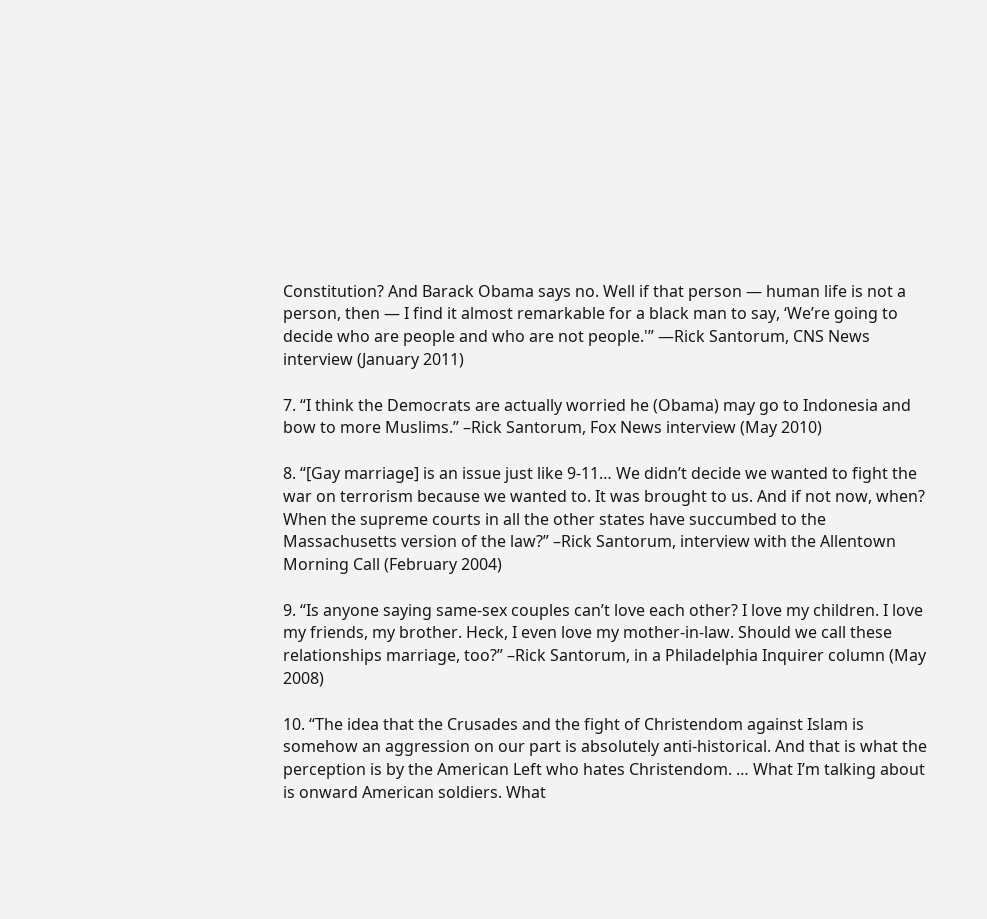Constitution? And Barack Obama says no. Well if that person — human life is not a person, then — I find it almost remarkable for a black man to say, ‘We’re going to decide who are people and who are not people.'” —Rick Santorum, CNS News interview (January 2011)

7. “I think the Democrats are actually worried he (Obama) may go to Indonesia and bow to more Muslims.” –Rick Santorum, Fox News interview (May 2010)

8. “[Gay marriage] is an issue just like 9-11… We didn’t decide we wanted to fight the war on terrorism because we wanted to. It was brought to us. And if not now, when? When the supreme courts in all the other states have succumbed to the Massachusetts version of the law?” –Rick Santorum, interview with the Allentown Morning Call (February 2004)

9. “Is anyone saying same-sex couples can’t love each other? I love my children. I love my friends, my brother. Heck, I even love my mother-in-law. Should we call these relationships marriage, too?” –Rick Santorum, in a Philadelphia Inquirer column (May 2008)

10. “The idea that the Crusades and the fight of Christendom against Islam is somehow an aggression on our part is absolutely anti-historical. And that is what the perception is by the American Left who hates Christendom. … What I’m talking about is onward American soldiers. What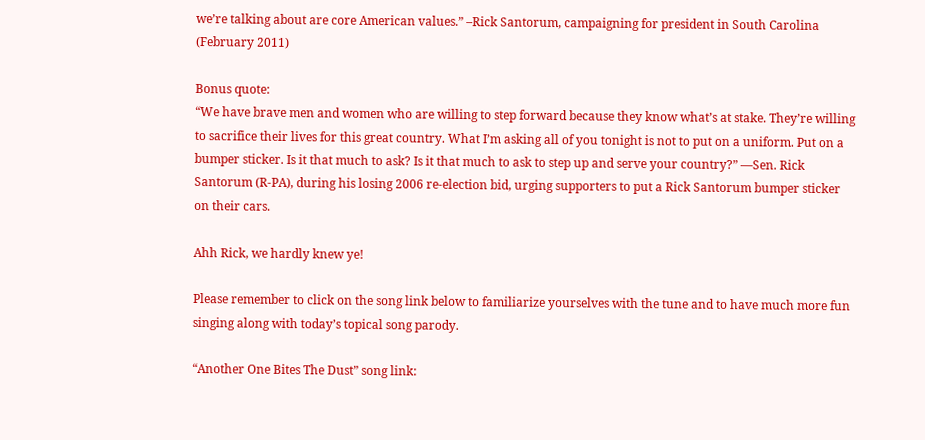we’re talking about are core American values.” –Rick Santorum, campaigning for president in South Carolina (February 2011)

Bonus quote:
“We have brave men and women who are willing to step forward because they know what’s at stake. They’re willing to sacrifice their lives for this great country. What I’m asking all of you tonight is not to put on a uniform. Put on a bumper sticker. Is it that much to ask? Is it that much to ask to step up and serve your country?” —Sen. Rick Santorum (R-PA), during his losing 2006 re-election bid, urging supporters to put a Rick Santorum bumper sticker on their cars.

Ahh Rick, we hardly knew ye!

Please remember to click on the song link below to familiarize yourselves with the tune and to have much more fun singing along with today’s topical song parody.

“Another One Bites The Dust” song link: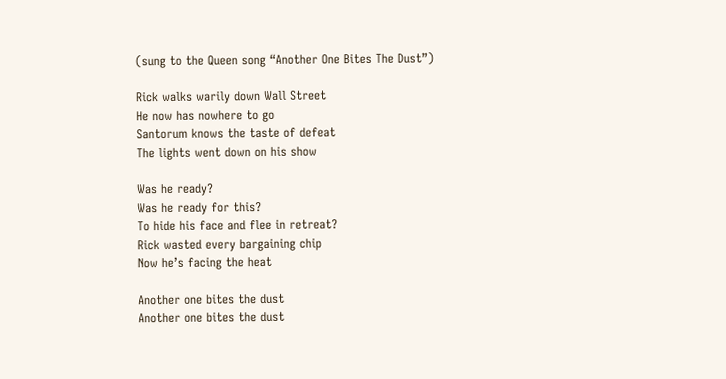(sung to the Queen song “Another One Bites The Dust”)

Rick walks warily down Wall Street
He now has nowhere to go
Santorum knows the taste of defeat
The lights went down on his show

Was he ready?
Was he ready for this?
To hide his face and flee in retreat?
Rick wasted every bargaining chip
Now he’s facing the heat

Another one bites the dust
Another one bites the dust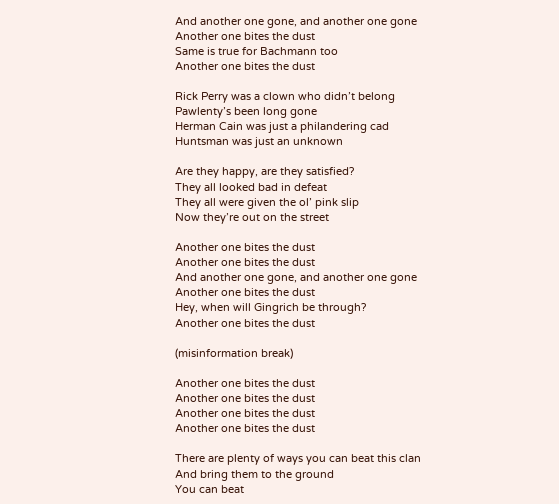And another one gone, and another one gone
Another one bites the dust
Same is true for Bachmann too
Another one bites the dust

Rick Perry was a clown who didn’t belong
Pawlenty’s been long gone
Herman Cain was just a philandering cad
Huntsman was just an unknown

Are they happy, are they satisfied?
They all looked bad in defeat
They all were given the ol’ pink slip
Now they’re out on the street

Another one bites the dust
Another one bites the dust
And another one gone, and another one gone
Another one bites the dust
Hey, when will Gingrich be through?
Another one bites the dust

(misinformation break)

Another one bites the dust
Another one bites the dust
Another one bites the dust
Another one bites the dust

There are plenty of ways you can beat this clan
And bring them to the ground
You can beat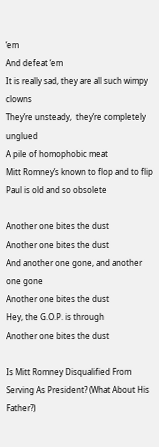‘em
And defeat ‘em
It is really sad, they are all such wimpy clowns
They’re unsteady,  they’re completely unglued
A pile of homophobic meat
Mitt Romney’s known to flop and to flip
Paul is old and so obsolete

Another one bites the dust
Another one bites the dust
And another one gone, and another one gone
Another one bites the dust
Hey, the G.O.P. is through
Another one bites the dust

Is Mitt Romney Disqualified From Serving As President? (What About His Father?)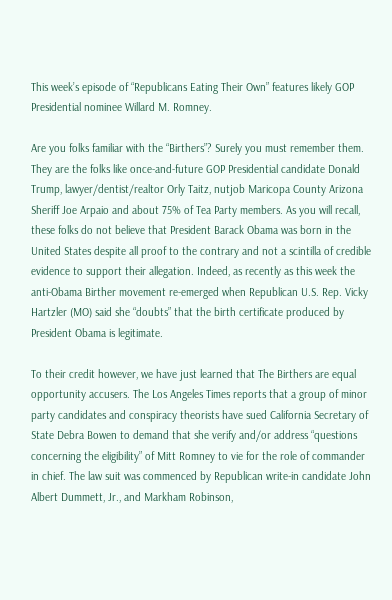This week’s episode of “Republicans Eating Their Own” features likely GOP Presidential nominee Willard M. Romney.

Are you folks familiar with the “Birthers”? Surely you must remember them. They are the folks like once-and-future GOP Presidential candidate Donald Trump, lawyer/dentist/realtor Orly Taitz, nutjob Maricopa County Arizona Sheriff Joe Arpaio and about 75% of Tea Party members. As you will recall, these folks do not believe that President Barack Obama was born in the United States despite all proof to the contrary and not a scintilla of credible evidence to support their allegation. Indeed, as recently as this week the anti-Obama Birther movement re-emerged when Republican U.S. Rep. Vicky Hartzler (MO) said she “doubts” that the birth certificate produced by President Obama is legitimate.

To their credit however, we have just learned that The Birthers are equal opportunity accusers. The Los Angeles Times reports that a group of minor party candidates and conspiracy theorists have sued California Secretary of State Debra Bowen to demand that she verify and/or address “questions concerning the eligibility” of Mitt Romney to vie for the role of commander in chief. The law suit was commenced by Republican write-in candidate John Albert Dummett, Jr., and Markham Robinson,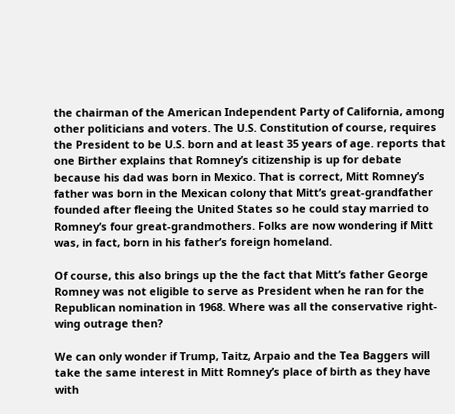the chairman of the American Independent Party of California, among other politicians and voters. The U.S. Constitution of course, requires the President to be U.S. born and at least 35 years of age. reports that one Birther explains that Romney’s citizenship is up for debate because his dad was born in Mexico. That is correct, Mitt Romney’s father was born in the Mexican colony that Mitt’s great-grandfather founded after fleeing the United States so he could stay married to Romney’s four great-grandmothers. Folks are now wondering if Mitt was, in fact, born in his father’s foreign homeland.

Of course, this also brings up the the fact that Mitt’s father George Romney was not eligible to serve as President when he ran for the Republican nomination in 1968. Where was all the conservative right-wing outrage then?

We can only wonder if Trump, Taitz, Arpaio and the Tea Baggers will take the same interest in Mitt Romney’s place of birth as they have with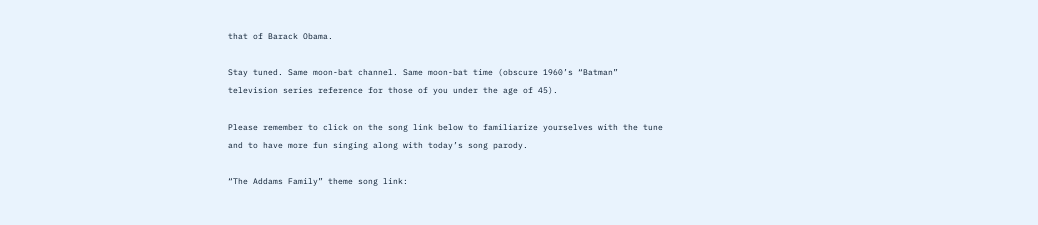that of Barack Obama.

Stay tuned. Same moon-bat channel. Same moon-bat time (obscure 1960’s “Batman” television series reference for those of you under the age of 45).

Please remember to click on the song link below to familiarize yourselves with the tune and to have more fun singing along with today’s song parody.

“The Addams Family” theme song link: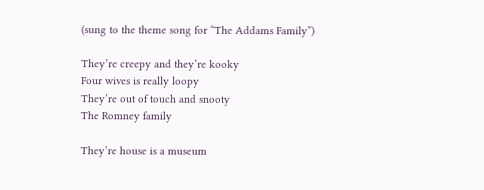(sung to the theme song for “The Addams Family”)

They’re creepy and they’re kooky
Four wives is really loopy
They’re out of touch and snooty
The Romney family

They’re house is a museum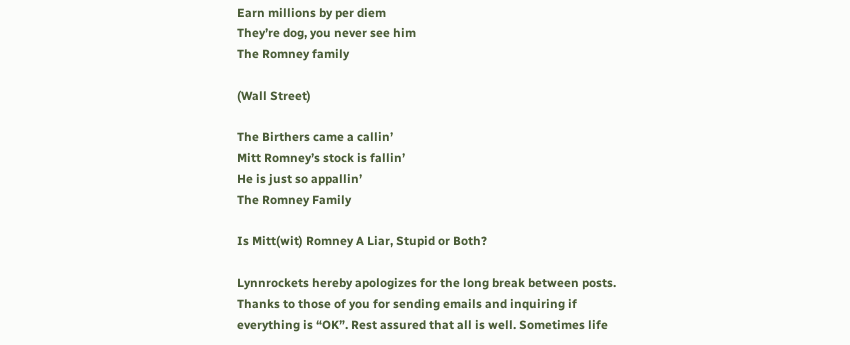Earn millions by per diem
They’re dog, you never see him
The Romney family

(Wall Street)

The Birthers came a callin’
Mitt Romney’s stock is fallin’
He is just so appallin’
The Romney Family

Is Mitt(wit) Romney A Liar, Stupid or Both?

Lynnrockets hereby apologizes for the long break between posts. Thanks to those of you for sending emails and inquiring if everything is “OK”. Rest assured that all is well. Sometimes life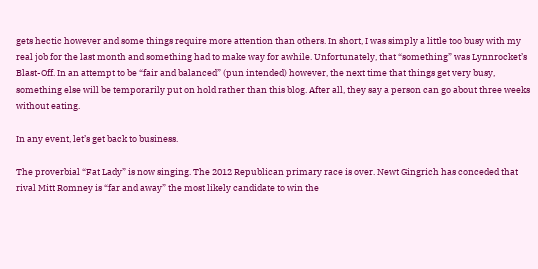gets hectic however and some things require more attention than others. In short, I was simply a little too busy with my real job for the last month and something had to make way for awhile. Unfortunately, that “something” was Lynnrocket’s Blast-Off. In an attempt to be “fair and balanced” (pun intended) however, the next time that things get very busy, something else will be temporarily put on hold rather than this blog. After all, they say a person can go about three weeks without eating.

In any event, let’s get back to business.

The proverbial “Fat Lady” is now singing. The 2012 Republican primary race is over. Newt Gingrich has conceded that rival Mitt Romney is “far and away” the most likely candidate to win the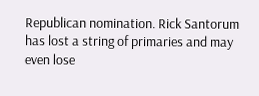Republican nomination. Rick Santorum has lost a string of primaries and may even lose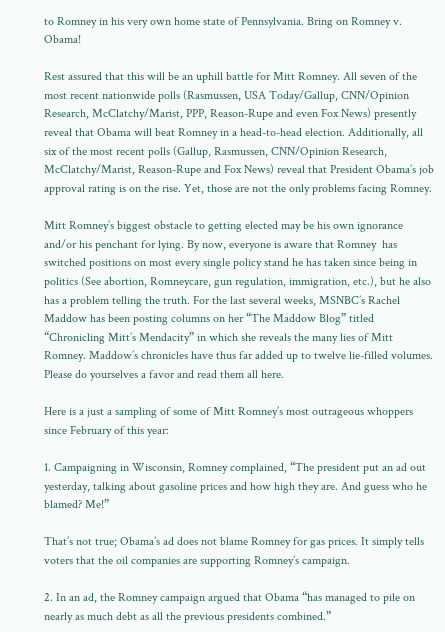to Romney in his very own home state of Pennsylvania. Bring on Romney v. Obama!

Rest assured that this will be an uphill battle for Mitt Romney. All seven of the most recent nationwide polls (Rasmussen, USA Today/Gallup, CNN/Opinion Research, McClatchy/Marist, PPP, Reason-Rupe and even Fox News) presently reveal that Obama will beat Romney in a head-to-head election. Additionally, all six of the most recent polls (Gallup, Rasmussen, CNN/Opinion Research, McClatchy/Marist, Reason-Rupe and Fox News) reveal that President Obama’s job approval rating is on the rise. Yet, those are not the only problems facing Romney.

Mitt Romney’s biggest obstacle to getting elected may be his own ignorance and/or his penchant for lying. By now, everyone is aware that Romney  has switched positions on most every single policy stand he has taken since being in politics (See abortion, Romneycare, gun regulation, immigration, etc.), but he also has a problem telling the truth. For the last several weeks, MSNBC’s Rachel Maddow has been posting columns on her “The Maddow Blog” titled “Chronicling Mitt’s Mendacity” in which she reveals the many lies of Mitt Romney. Maddow’s chronicles have thus far added up to twelve lie-filled volumes. Please do yourselves a favor and read them all here.

Here is a just a sampling of some of Mitt Romney’s most outrageous whoppers since February of this year:

1. Campaigning in Wisconsin, Romney complained, “The president put an ad out yesterday, talking about gasoline prices and how high they are. And guess who he blamed? Me!”

That’s not true; Obama’s ad does not blame Romney for gas prices. It simply tells voters that the oil companies are supporting Romney’s campaign.

2. In an ad, the Romney campaign argued that Obama “has managed to pile on nearly as much debt as all the previous presidents combined.”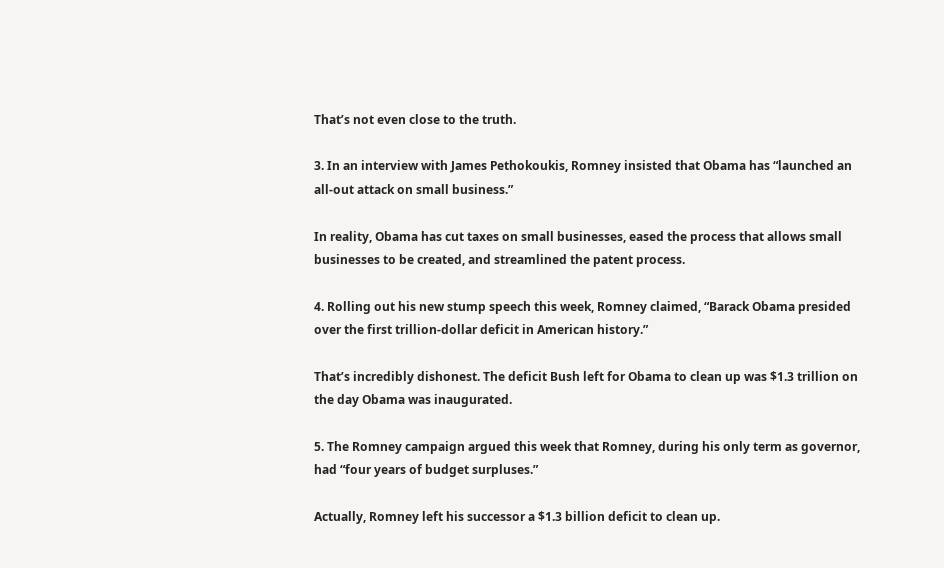That’s not even close to the truth.

3. In an interview with James Pethokoukis, Romney insisted that Obama has “launched an all-out attack on small business.”

In reality, Obama has cut taxes on small businesses, eased the process that allows small businesses to be created, and streamlined the patent process.

4. Rolling out his new stump speech this week, Romney claimed, “Barack Obama presided over the first trillion-dollar deficit in American history.”

That’s incredibly dishonest. The deficit Bush left for Obama to clean up was $1.3 trillion on the day Obama was inaugurated.

5. The Romney campaign argued this week that Romney, during his only term as governor, had “four years of budget surpluses.”

Actually, Romney left his successor a $1.3 billion deficit to clean up.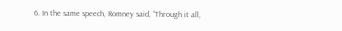6. In the same speech, Romney said, “Through it all,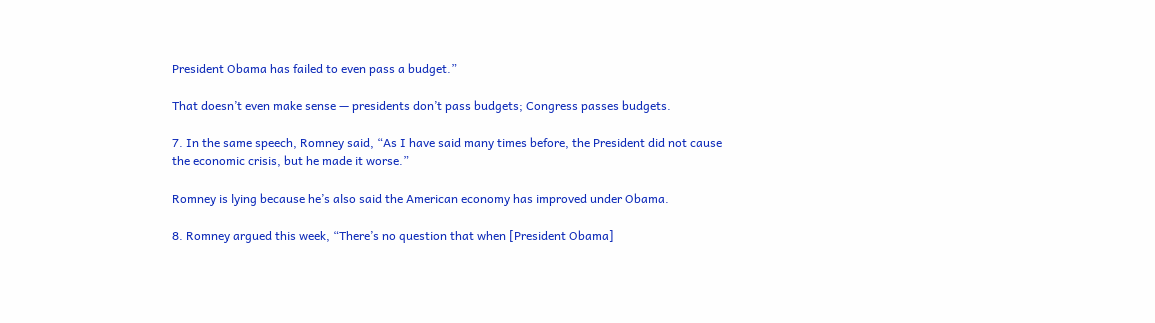President Obama has failed to even pass a budget.”

That doesn’t even make sense — presidents don’t pass budgets; Congress passes budgets.

7. In the same speech, Romney said, “As I have said many times before, the President did not cause the economic crisis, but he made it worse.”

Romney is lying because he’s also said the American economy has improved under Obama.

8. Romney argued this week, “There’s no question that when [President Obama]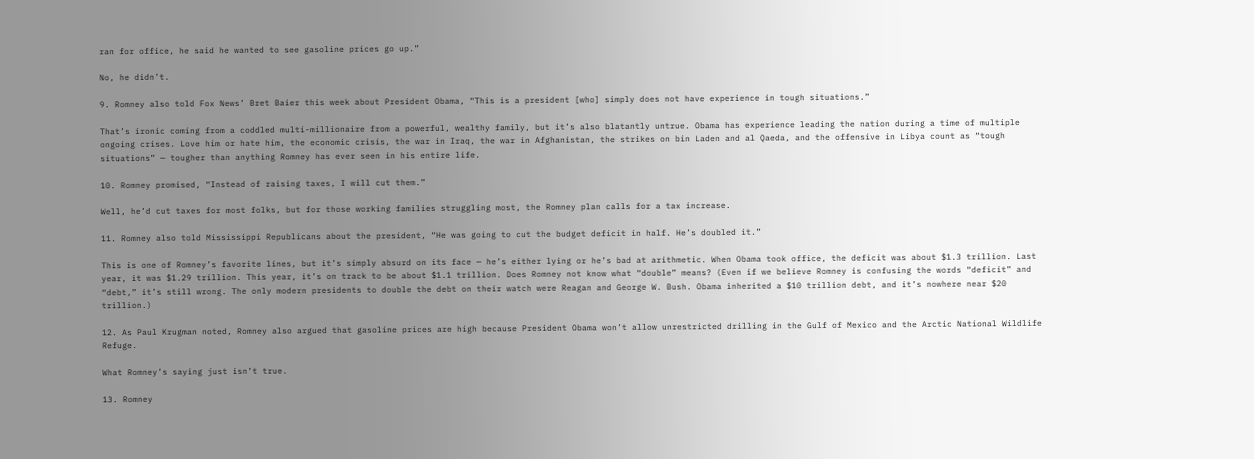ran for office, he said he wanted to see gasoline prices go up.”

No, he didn’t.

9. Romney also told Fox News’ Bret Baier this week about President Obama, “This is a president [who] simply does not have experience in tough situations.”

That’s ironic coming from a coddled multi-millionaire from a powerful, wealthy family, but it’s also blatantly untrue. Obama has experience leading the nation during a time of multiple ongoing crises. Love him or hate him, the economic crisis, the war in Iraq, the war in Afghanistan, the strikes on bin Laden and al Qaeda, and the offensive in Libya count as “tough situations” — tougher than anything Romney has ever seen in his entire life.

10. Romney promised, “Instead of raising taxes, I will cut them.”

Well, he’d cut taxes for most folks, but for those working families struggling most, the Romney plan calls for a tax increase.

11. Romney also told Mississippi Republicans about the president, “He was going to cut the budget deficit in half. He’s doubled it.”

This is one of Romney’s favorite lines, but it’s simply absurd on its face — he’s either lying or he’s bad at arithmetic. When Obama took office, the deficit was about $1.3 trillion. Last year, it was $1.29 trillion. This year, it’s on track to be about $1.1 trillion. Does Romney not know what “double” means? (Even if we believe Romney is confusing the words “deficit” and “debt,” it’s still wrong. The only modern presidents to double the debt on their watch were Reagan and George W. Bush. Obama inherited a $10 trillion debt, and it’s nowhere near $20 trillion.)

12. As Paul Krugman noted, Romney also argued that gasoline prices are high because President Obama won’t allow unrestricted drilling in the Gulf of Mexico and the Arctic National Wildlife Refuge.

What Romney’s saying just isn’t true.

13. Romney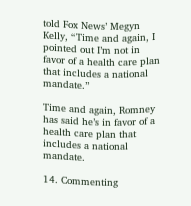told Fox News’ Megyn Kelly, “Time and again, I pointed out I’m not in favor of a health care plan that includes a national mandate.”

Time and again, Romney has said he’s in favor of a health care plan that includes a national mandate.

14. Commenting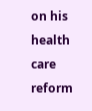on his health care reform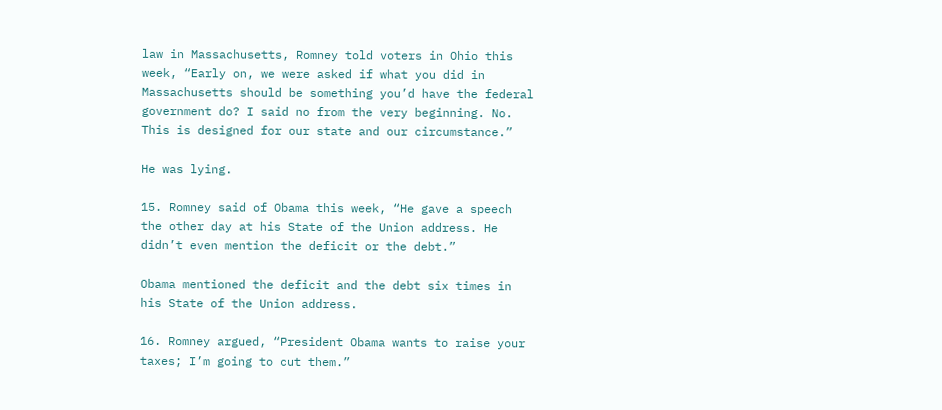law in Massachusetts, Romney told voters in Ohio this week, “Early on, we were asked if what you did in Massachusetts should be something you’d have the federal government do? I said no from the very beginning. No. This is designed for our state and our circumstance.”

He was lying.

15. Romney said of Obama this week, “He gave a speech the other day at his State of the Union address. He didn’t even mention the deficit or the debt.”

Obama mentioned the deficit and the debt six times in his State of the Union address.

16. Romney argued, “President Obama wants to raise your taxes; I’m going to cut them.”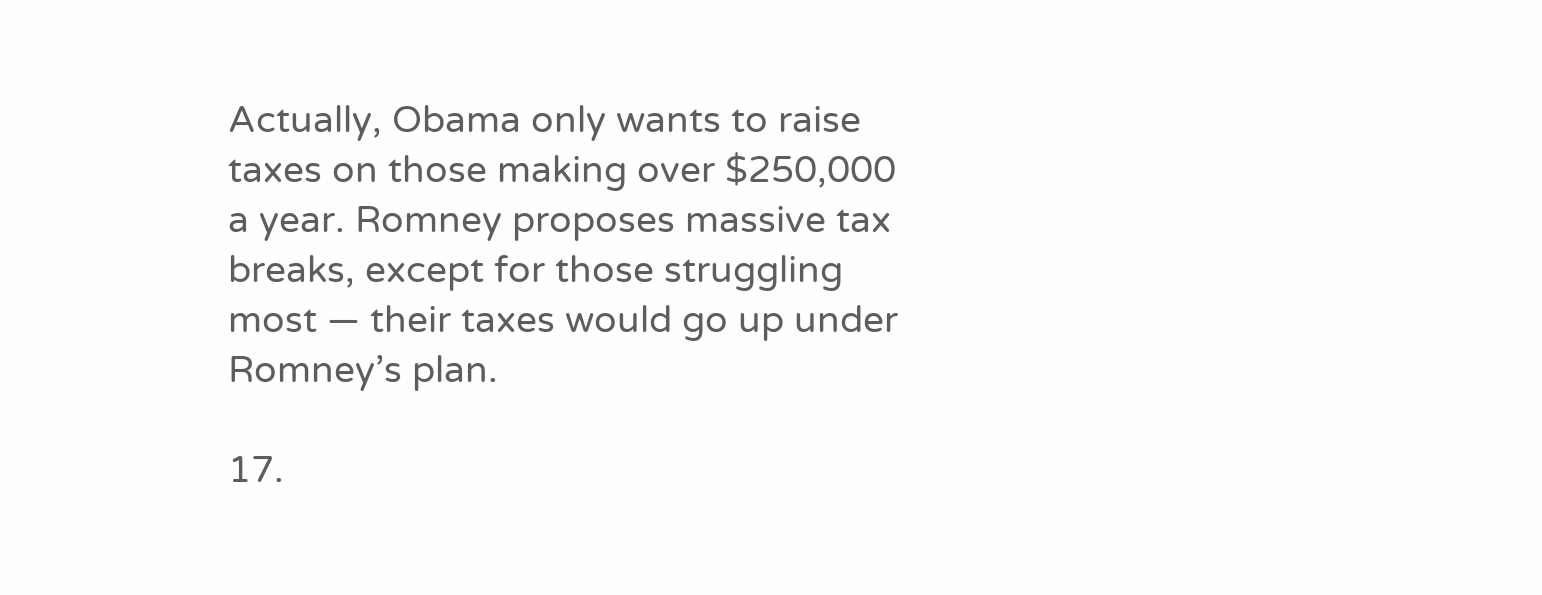Actually, Obama only wants to raise taxes on those making over $250,000 a year. Romney proposes massive tax breaks, except for those struggling most — their taxes would go up under Romney’s plan.

17.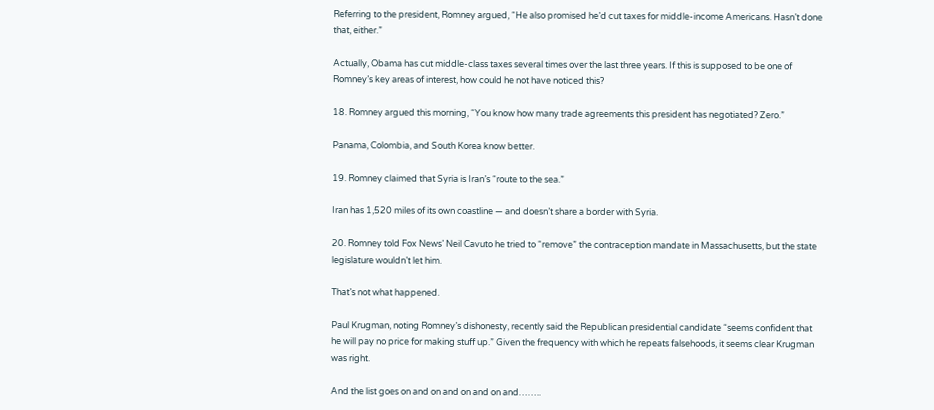Referring to the president, Romney argued, “He also promised he’d cut taxes for middle-income Americans. Hasn’t done that, either.”

Actually, Obama has cut middle-class taxes several times over the last three years. If this is supposed to be one of Romney’s key areas of interest, how could he not have noticed this?

18. Romney argued this morning, “You know how many trade agreements this president has negotiated? Zero.”

Panama, Colombia, and South Korea know better.

19. Romney claimed that Syria is Iran’s “route to the sea.”

Iran has 1,520 miles of its own coastline — and doesn’t share a border with Syria.

20. Romney told Fox News’ Neil Cavuto he tried to “remove” the contraception mandate in Massachusetts, but the state legislature wouldn’t let him.

That’s not what happened.

Paul Krugman, noting Romney’s dishonesty, recently said the Republican presidential candidate “seems confident that he will pay no price for making stuff up.” Given the frequency with which he repeats falsehoods, it seems clear Krugman was right.

And the list goes on and on and on and on and……..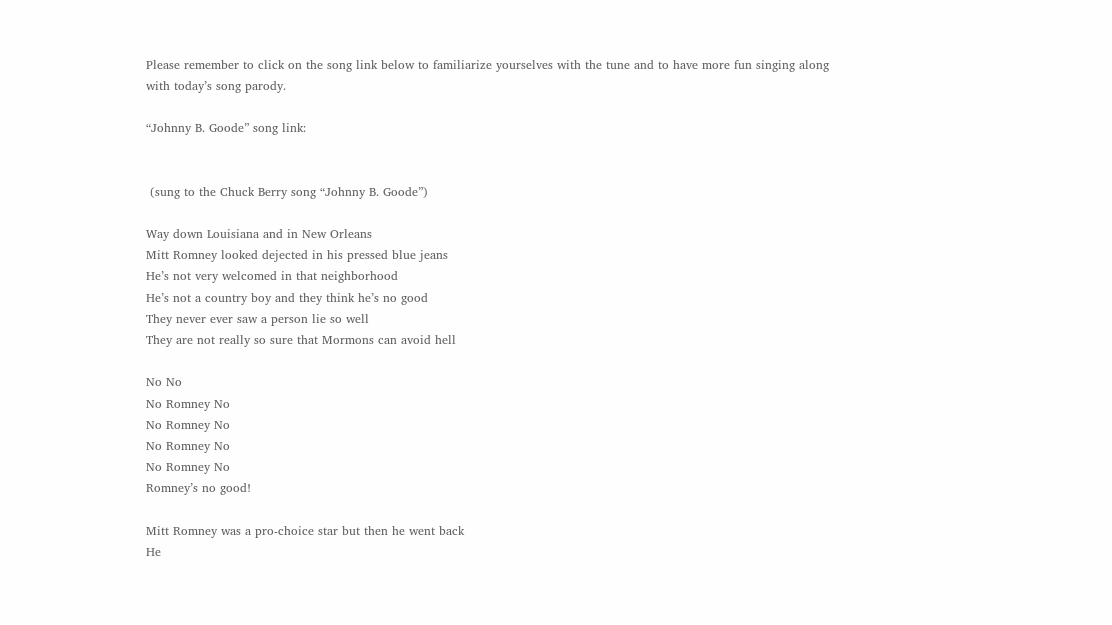Please remember to click on the song link below to familiarize yourselves with the tune and to have more fun singing along with today’s song parody.

“Johnny B. Goode” song link:


 (sung to the Chuck Berry song “Johnny B. Goode”)

Way down Louisiana and in New Orleans
Mitt Romney looked dejected in his pressed blue jeans
He’s not very welcomed in that neighborhood
He’s not a country boy and they think he’s no good
They never ever saw a person lie so well
They are not really so sure that Mormons can avoid hell

No No
No Romney No
No Romney No
No Romney No
No Romney No
Romney’s no good!

Mitt Romney was a pro-choice star but then he went back
He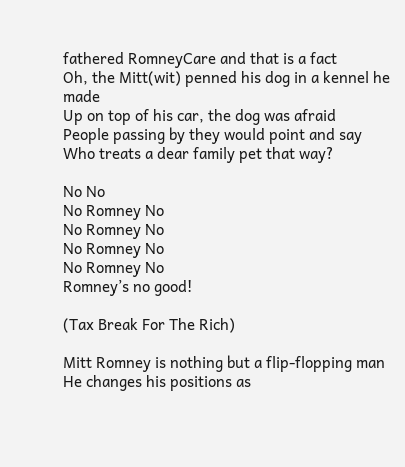fathered RomneyCare and that is a fact
Oh, the Mitt(wit) penned his dog in a kennel he made
Up on top of his car, the dog was afraid
People passing by they would point and say
Who treats a dear family pet that way?

No No
No Romney No
No Romney No
No Romney No
No Romney No
Romney’s no good!

(Tax Break For The Rich)

Mitt Romney is nothing but a flip-flopping man
He changes his positions as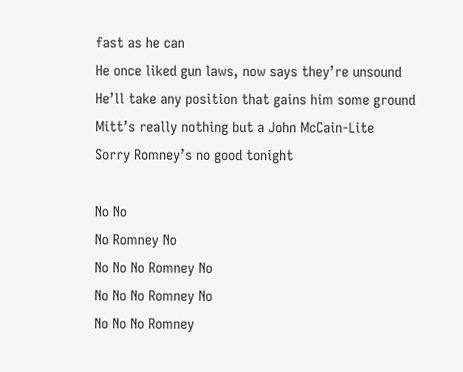fast as he can
He once liked gun laws, now says they’re unsound
He’ll take any position that gains him some ground
Mitt’s really nothing but a John McCain-Lite
Sorry Romney’s no good tonight

No No
No Romney No
No No No Romney No
No No No Romney No
No No No Romney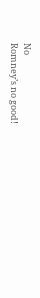No
Romney’s no good!